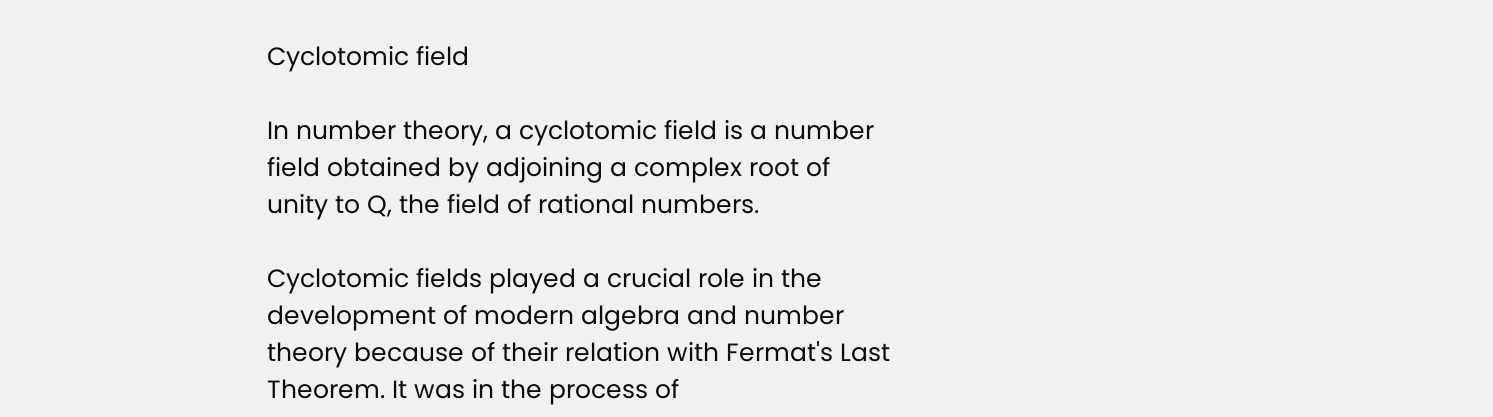Cyclotomic field

In number theory, a cyclotomic field is a number field obtained by adjoining a complex root of unity to Q, the field of rational numbers.

Cyclotomic fields played a crucial role in the development of modern algebra and number theory because of their relation with Fermat's Last Theorem. It was in the process of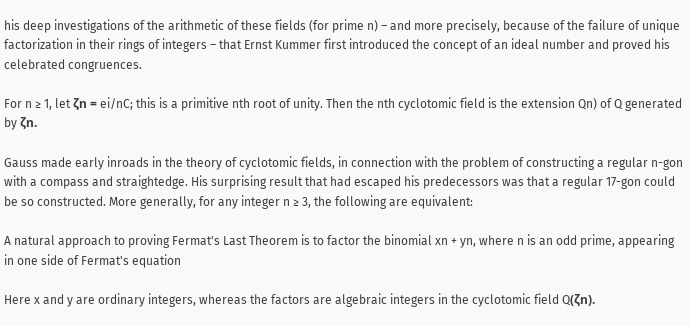his deep investigations of the arithmetic of these fields (for prime n) – and more precisely, because of the failure of unique factorization in their rings of integers – that Ernst Kummer first introduced the concept of an ideal number and proved his celebrated congruences.

For n ≥ 1, let ζn = ei/nC; this is a primitive nth root of unity. Then the nth cyclotomic field is the extension Qn) of Q generated by ζn.

Gauss made early inroads in the theory of cyclotomic fields, in connection with the problem of constructing a regular n-gon with a compass and straightedge. His surprising result that had escaped his predecessors was that a regular 17-gon could be so constructed. More generally, for any integer n ≥ 3, the following are equivalent:

A natural approach to proving Fermat's Last Theorem is to factor the binomial xn + yn, where n is an odd prime, appearing in one side of Fermat's equation

Here x and y are ordinary integers, whereas the factors are algebraic integers in the cyclotomic field Q(ζn).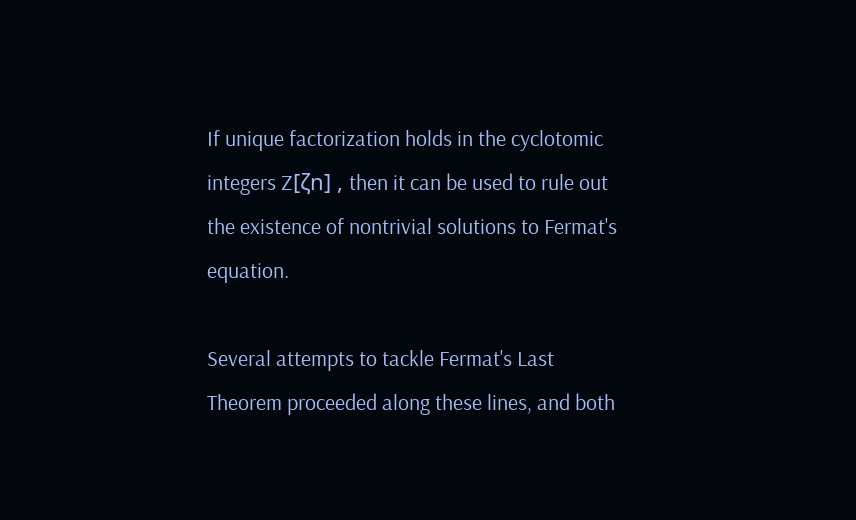If unique factorization holds in the cyclotomic integers Z[ζn] , then it can be used to rule out the existence of nontrivial solutions to Fermat's equation.

Several attempts to tackle Fermat's Last Theorem proceeded along these lines, and both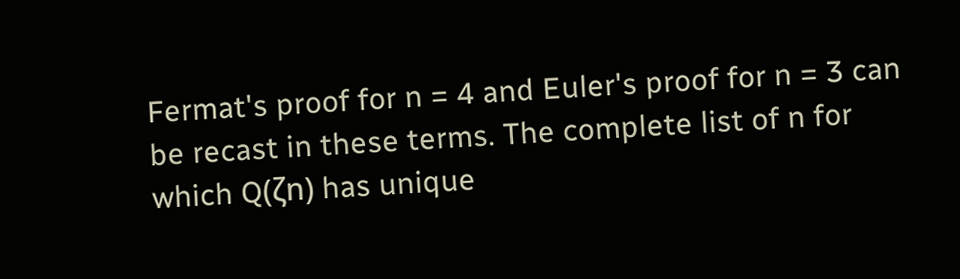Fermat's proof for n = 4 and Euler's proof for n = 3 can be recast in these terms. The complete list of n for which Q(ζn) has unique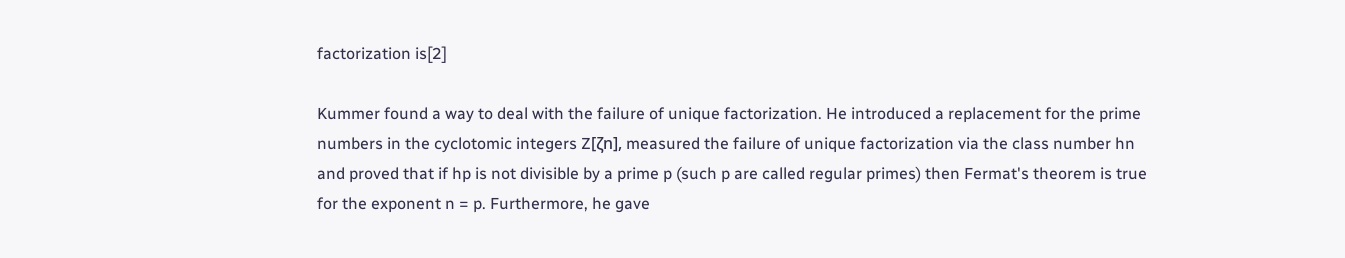factorization is[2]

Kummer found a way to deal with the failure of unique factorization. He introduced a replacement for the prime numbers in the cyclotomic integers Z[ζn], measured the failure of unique factorization via the class number hn and proved that if hp is not divisible by a prime p (such p are called regular primes) then Fermat's theorem is true for the exponent n = p. Furthermore, he gave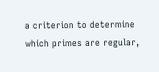a criterion to determine which primes are regular,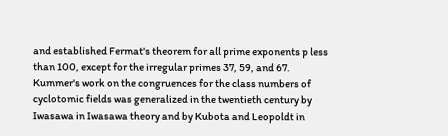and established Fermat's theorem for all prime exponents p less than 100, except for the irregular primes 37, 59, and 67. Kummer's work on the congruences for the class numbers of cyclotomic fields was generalized in the twentieth century by Iwasawa in Iwasawa theory and by Kubota and Leopoldt in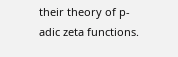their theory of p-adic zeta functions.